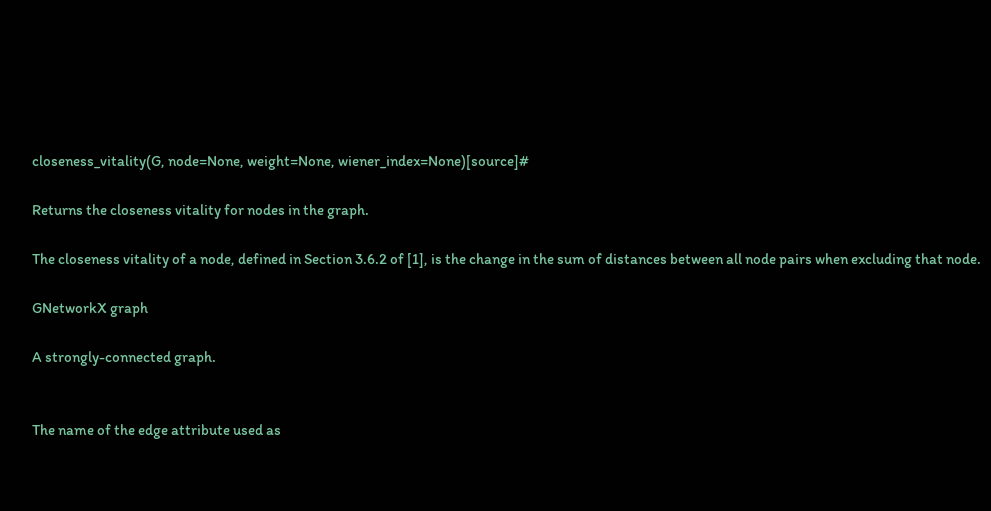closeness_vitality(G, node=None, weight=None, wiener_index=None)[source]#

Returns the closeness vitality for nodes in the graph.

The closeness vitality of a node, defined in Section 3.6.2 of [1], is the change in the sum of distances between all node pairs when excluding that node.

GNetworkX graph

A strongly-connected graph.


The name of the edge attribute used as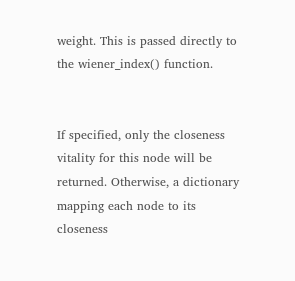weight. This is passed directly to the wiener_index() function.


If specified, only the closeness vitality for this node will be returned. Otherwise, a dictionary mapping each node to its closeness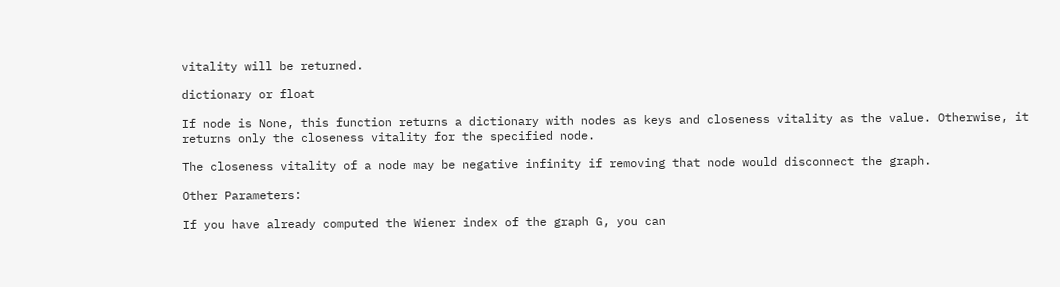vitality will be returned.

dictionary or float

If node is None, this function returns a dictionary with nodes as keys and closeness vitality as the value. Otherwise, it returns only the closeness vitality for the specified node.

The closeness vitality of a node may be negative infinity if removing that node would disconnect the graph.

Other Parameters:

If you have already computed the Wiener index of the graph G, you can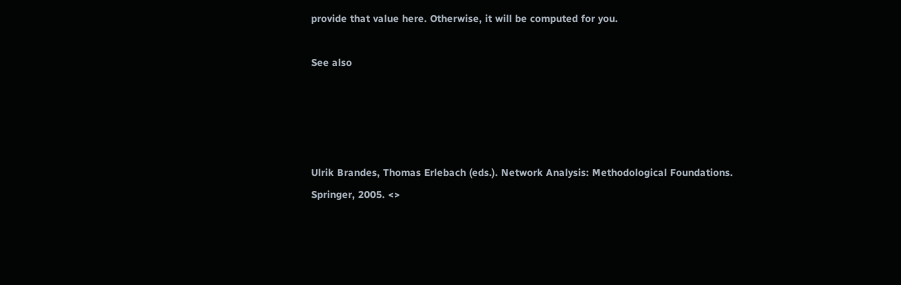provide that value here. Otherwise, it will be computed for you.

See also




Ulrik Brandes, Thomas Erlebach (eds.). Network Analysis: Methodological Foundations. Springer, 2005. <>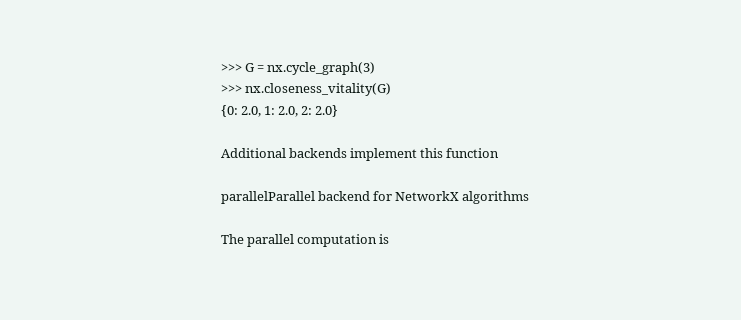>>> G = nx.cycle_graph(3)
>>> nx.closeness_vitality(G)
{0: 2.0, 1: 2.0, 2: 2.0}

Additional backends implement this function

parallelParallel backend for NetworkX algorithms

The parallel computation is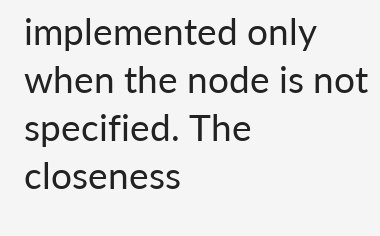implemented only when the node is not specified. The closeness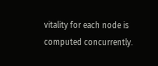vitality for each node is computed concurrently.